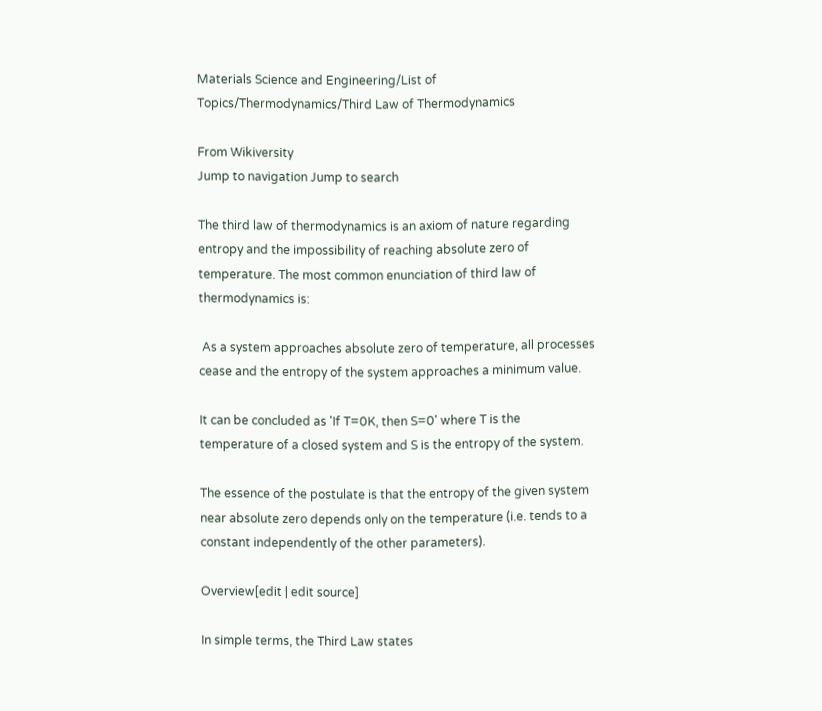Materials Science and Engineering/List of Topics/Thermodynamics/Third Law of Thermodynamics

From Wikiversity
Jump to navigation Jump to search

The third law of thermodynamics is an axiom of nature regarding entropy and the impossibility of reaching absolute zero of temperature. The most common enunciation of third law of thermodynamics is:

 As a system approaches absolute zero of temperature, all processes cease and the entropy of the system approaches a minimum value.

It can be concluded as 'If T=0K, then S=0' where T is the temperature of a closed system and S is the entropy of the system.

The essence of the postulate is that the entropy of the given system near absolute zero depends only on the temperature (i.e. tends to a constant independently of the other parameters).

Overview[edit | edit source]

In simple terms, the Third Law states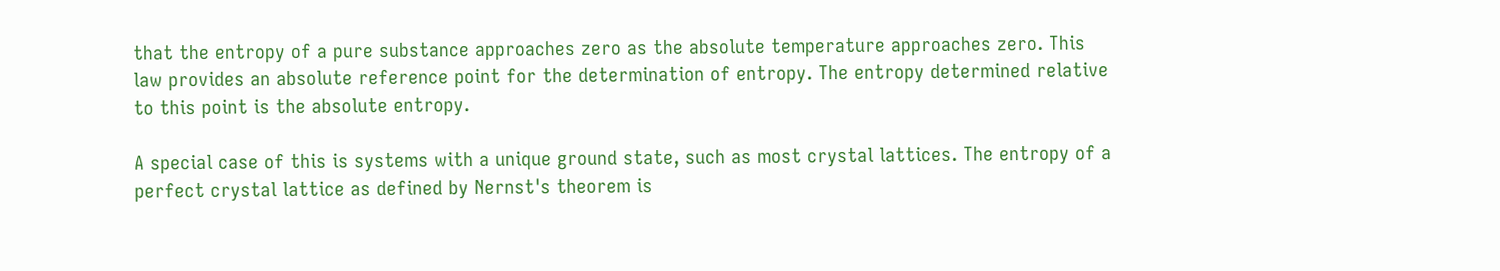that the entropy of a pure substance approaches zero as the absolute temperature approaches zero. This law provides an absolute reference point for the determination of entropy. The entropy determined relative to this point is the absolute entropy.

A special case of this is systems with a unique ground state, such as most crystal lattices. The entropy of a perfect crystal lattice as defined by Nernst's theorem is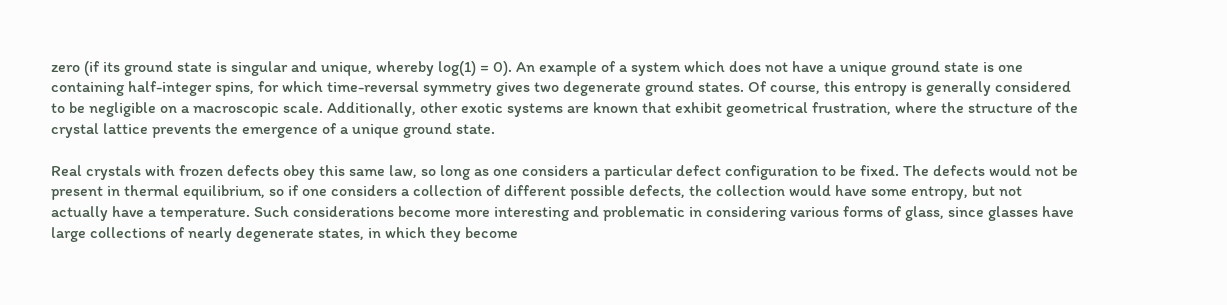zero (if its ground state is singular and unique, whereby log(1) = 0). An example of a system which does not have a unique ground state is one containing half-integer spins, for which time-reversal symmetry gives two degenerate ground states. Of course, this entropy is generally considered to be negligible on a macroscopic scale. Additionally, other exotic systems are known that exhibit geometrical frustration, where the structure of the crystal lattice prevents the emergence of a unique ground state.

Real crystals with frozen defects obey this same law, so long as one considers a particular defect configuration to be fixed. The defects would not be present in thermal equilibrium, so if one considers a collection of different possible defects, the collection would have some entropy, but not actually have a temperature. Such considerations become more interesting and problematic in considering various forms of glass, since glasses have large collections of nearly degenerate states, in which they become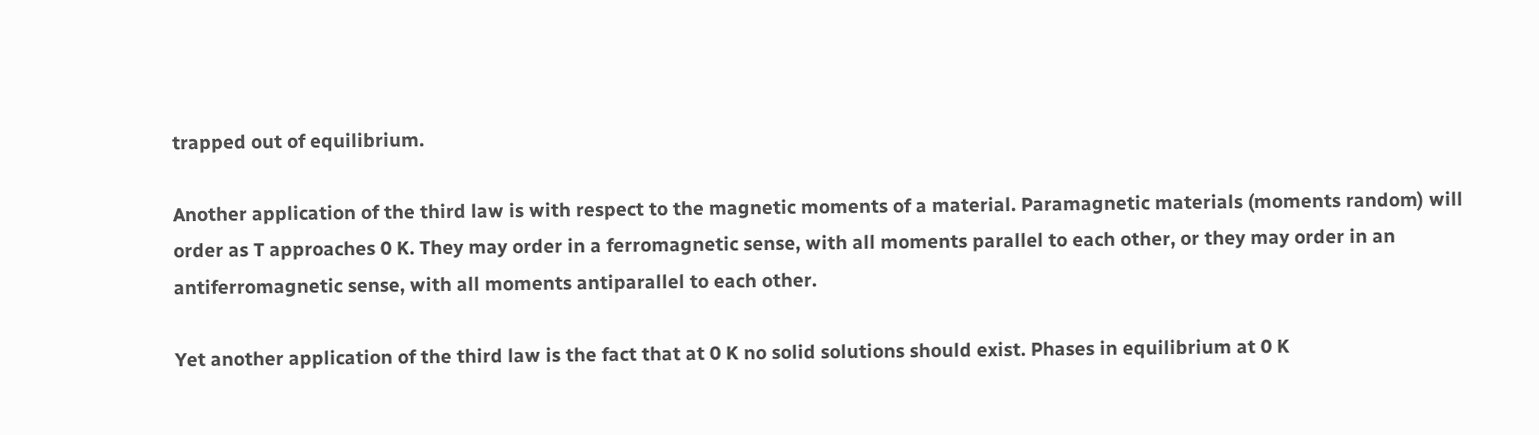trapped out of equilibrium.

Another application of the third law is with respect to the magnetic moments of a material. Paramagnetic materials (moments random) will order as T approaches 0 K. They may order in a ferromagnetic sense, with all moments parallel to each other, or they may order in an antiferromagnetic sense, with all moments antiparallel to each other.

Yet another application of the third law is the fact that at 0 K no solid solutions should exist. Phases in equilibrium at 0 K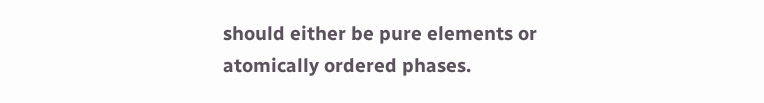should either be pure elements or atomically ordered phases.